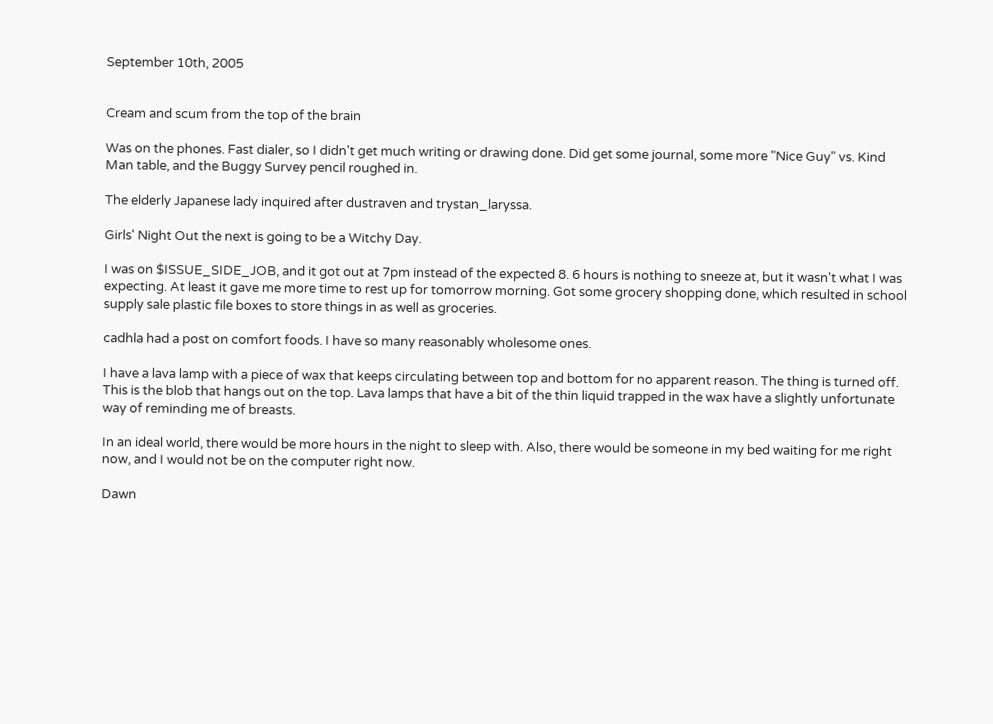September 10th, 2005


Cream and scum from the top of the brain

Was on the phones. Fast dialer, so I didn't get much writing or drawing done. Did get some journal, some more "Nice Guy" vs. Kind Man table, and the Buggy Survey pencil roughed in.

The elderly Japanese lady inquired after dustraven and trystan_laryssa.

Girls' Night Out the next is going to be a Witchy Day.

I was on $ISSUE_SIDE_JOB, and it got out at 7pm instead of the expected 8. 6 hours is nothing to sneeze at, but it wasn't what I was expecting. At least it gave me more time to rest up for tomorrow morning. Got some grocery shopping done, which resulted in school supply sale plastic file boxes to store things in as well as groceries.

cadhla had a post on comfort foods. I have so many reasonably wholesome ones.

I have a lava lamp with a piece of wax that keeps circulating between top and bottom for no apparent reason. The thing is turned off. This is the blob that hangs out on the top. Lava lamps that have a bit of the thin liquid trapped in the wax have a slightly unfortunate way of reminding me of breasts.

In an ideal world, there would be more hours in the night to sleep with. Also, there would be someone in my bed waiting for me right now, and I would not be on the computer right now.

Dawn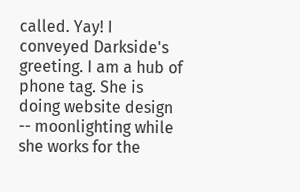called. Yay! I conveyed Darkside's greeting. I am a hub of phone tag. She is doing website design -- moonlighting while she works for the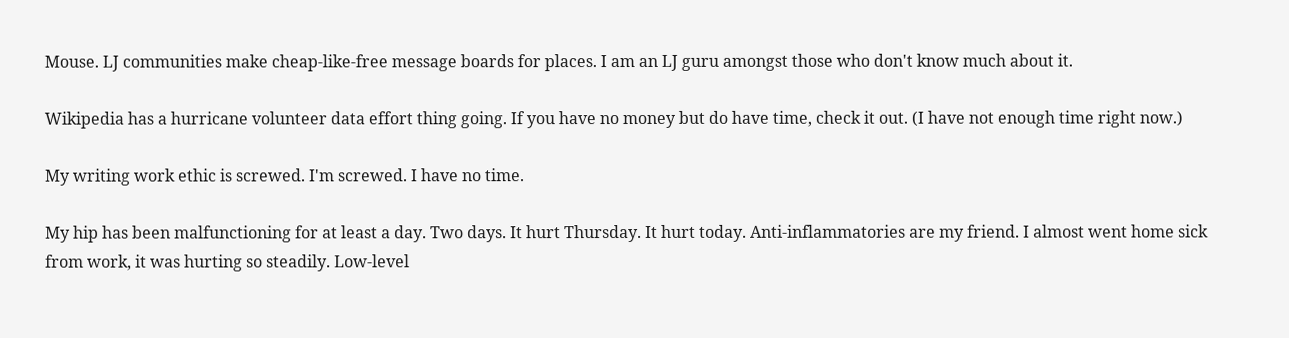Mouse. LJ communities make cheap-like-free message boards for places. I am an LJ guru amongst those who don't know much about it.

Wikipedia has a hurricane volunteer data effort thing going. If you have no money but do have time, check it out. (I have not enough time right now.)

My writing work ethic is screwed. I'm screwed. I have no time.

My hip has been malfunctioning for at least a day. Two days. It hurt Thursday. It hurt today. Anti-inflammatories are my friend. I almost went home sick from work, it was hurting so steadily. Low-level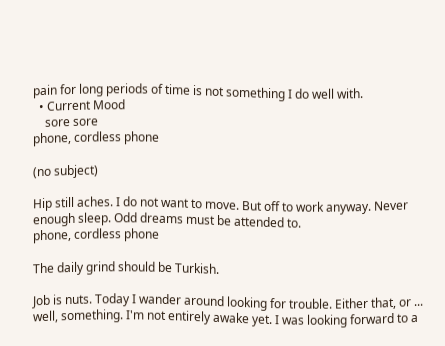pain for long periods of time is not something I do well with.
  • Current Mood
    sore sore
phone, cordless phone

(no subject)

Hip still aches. I do not want to move. But off to work anyway. Never enough sleep. Odd dreams must be attended to.
phone, cordless phone

The daily grind should be Turkish.

Job is nuts. Today I wander around looking for trouble. Either that, or ... well, something. I'm not entirely awake yet. I was looking forward to a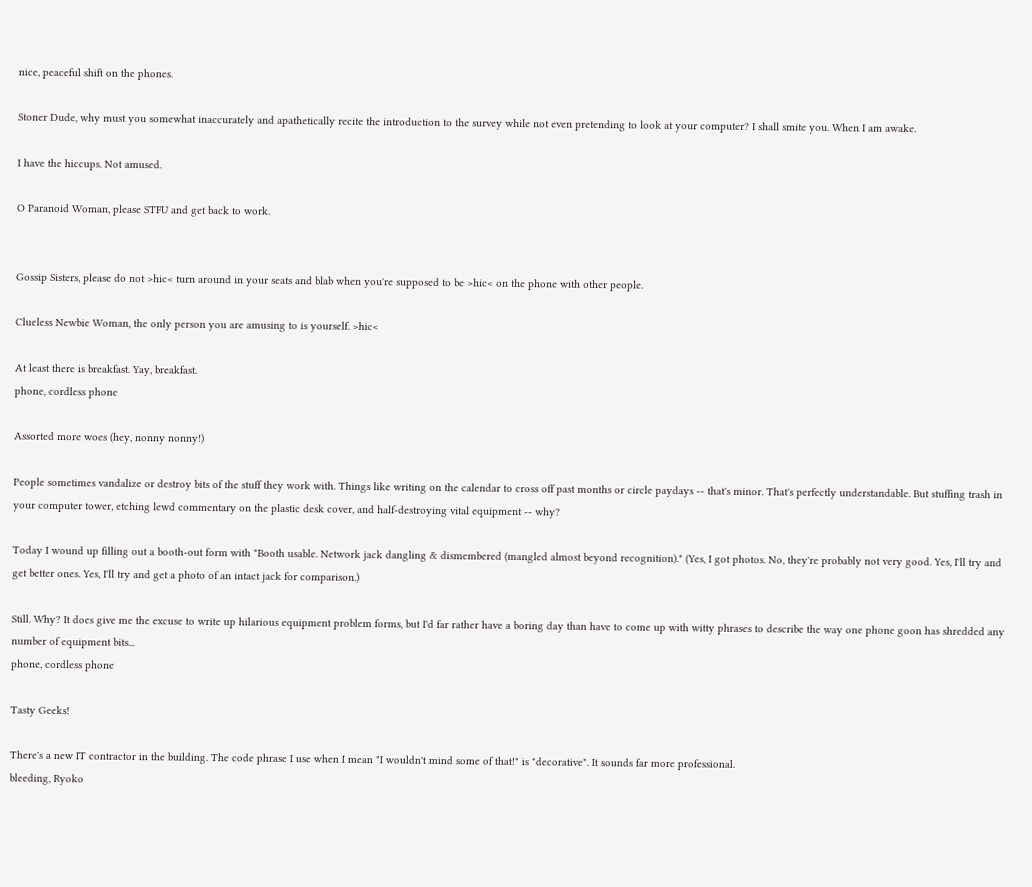nice, peaceful shift on the phones.

Stoner Dude, why must you somewhat inaccurately and apathetically recite the introduction to the survey while not even pretending to look at your computer? I shall smite you. When I am awake.

I have the hiccups. Not amused.

O Paranoid Woman, please STFU and get back to work.


Gossip Sisters, please do not >hic< turn around in your seats and blab when you're supposed to be >hic< on the phone with other people.

Clueless Newbie Woman, the only person you are amusing to is yourself. >hic<

At least there is breakfast. Yay, breakfast.
phone, cordless phone

Assorted more woes (hey, nonny nonny!)

People sometimes vandalize or destroy bits of the stuff they work with. Things like writing on the calendar to cross off past months or circle paydays -- that's minor. That's perfectly understandable. But stuffing trash in your computer tower, etching lewd commentary on the plastic desk cover, and half-destroying vital equipment -- why?

Today I wound up filling out a booth-out form with "Booth usable. Network jack dangling & dismembered (mangled almost beyond recognition)." (Yes, I got photos. No, they're probably not very good. Yes, I'll try and get better ones. Yes, I'll try and get a photo of an intact jack for comparison.)

Still. Why? It does give me the excuse to write up hilarious equipment problem forms, but I'd far rather have a boring day than have to come up with witty phrases to describe the way one phone goon has shredded any number of equipment bits...
phone, cordless phone

Tasty Geeks!

There's a new IT contractor in the building. The code phrase I use when I mean "I wouldn't mind some of that!" is "decorative". It sounds far more professional.
bleeding, Ryoko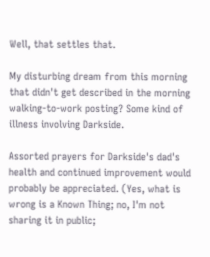Well, that settles that.

My disturbing dream from this morning that didn't get described in the morning walking-to-work posting? Some kind of illness involving Darkside.

Assorted prayers for Darkside's dad's health and continued improvement would probably be appreciated. (Yes, what is wrong is a Known Thing; no, I'm not sharing it in public;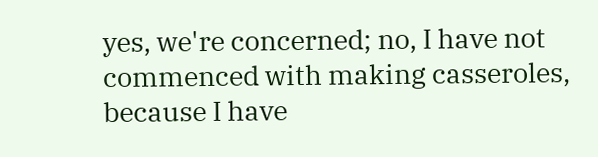yes, we're concerned; no, I have not commenced with making casseroles, because I have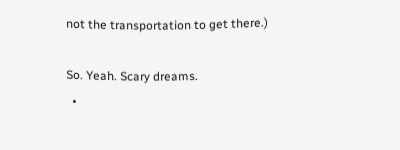not the transportation to get there.)

So. Yeah. Scary dreams.
  •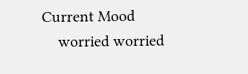Current Mood
    worried worried